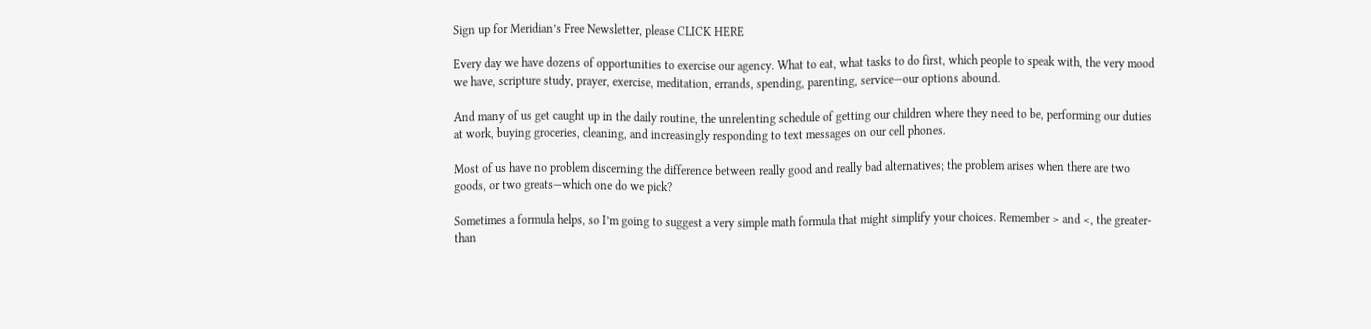Sign up for Meridian’s Free Newsletter, please CLICK HERE

Every day we have dozens of opportunities to exercise our agency. What to eat, what tasks to do first, which people to speak with, the very mood we have, scripture study, prayer, exercise, meditation, errands, spending, parenting, service—our options abound.

And many of us get caught up in the daily routine, the unrelenting schedule of getting our children where they need to be, performing our duties at work, buying groceries, cleaning, and increasingly responding to text messages on our cell phones.

Most of us have no problem discerning the difference between really good and really bad alternatives; the problem arises when there are two goods, or two greats—which one do we pick?

Sometimes a formula helps, so I’m going to suggest a very simple math formula that might simplify your choices. Remember > and <, the greater-than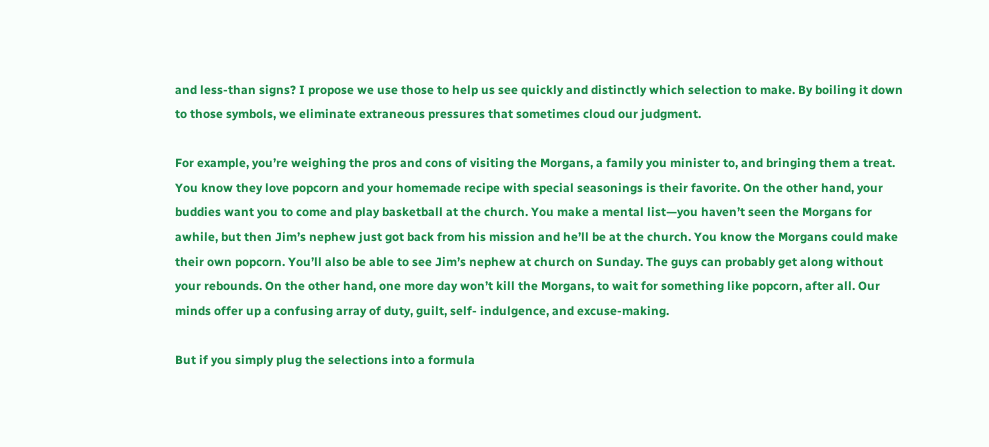and less-than signs? I propose we use those to help us see quickly and distinctly which selection to make. By boiling it down to those symbols, we eliminate extraneous pressures that sometimes cloud our judgment.

For example, you’re weighing the pros and cons of visiting the Morgans, a family you minister to, and bringing them a treat. You know they love popcorn and your homemade recipe with special seasonings is their favorite. On the other hand, your buddies want you to come and play basketball at the church. You make a mental list—you haven’t seen the Morgans for awhile, but then Jim’s nephew just got back from his mission and he’ll be at the church. You know the Morgans could make their own popcorn. You’ll also be able to see Jim’s nephew at church on Sunday. The guys can probably get along without your rebounds. On the other hand, one more day won’t kill the Morgans, to wait for something like popcorn, after all. Our minds offer up a confusing array of duty, guilt, self- indulgence, and excuse-making.

But if you simply plug the selections into a formula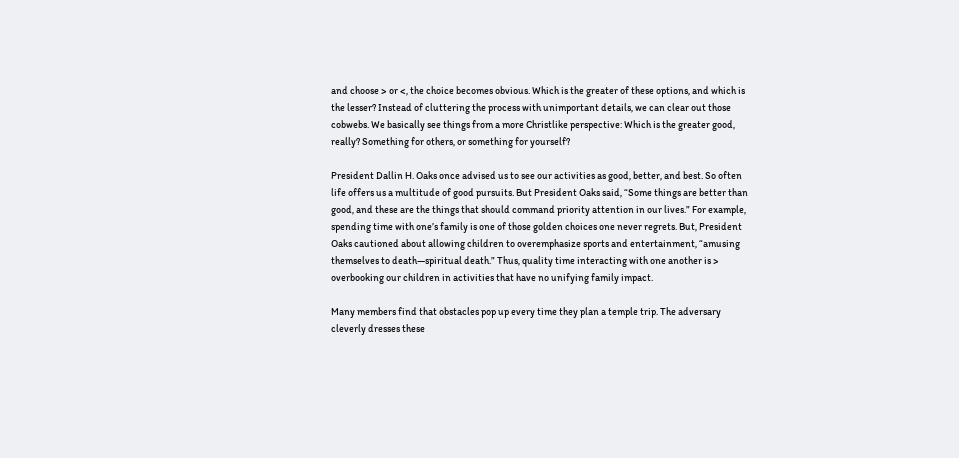and choose > or <, the choice becomes obvious. Which is the greater of these options, and which is the lesser? Instead of cluttering the process with unimportant details, we can clear out those cobwebs. We basically see things from a more Christlike perspective: Which is the greater good, really? Something for others, or something for yourself?

President Dallin H. Oaks once advised us to see our activities as good, better, and best. So often life offers us a multitude of good pursuits. But President Oaks said, “Some things are better than good, and these are the things that should command priority attention in our lives.” For example, spending time with one’s family is one of those golden choices one never regrets. But, President Oaks cautioned about allowing children to overemphasize sports and entertainment, “amusing themselves to death—spiritual death.” Thus, quality time interacting with one another is > overbooking our children in activities that have no unifying family impact.

Many members find that obstacles pop up every time they plan a temple trip. The adversary cleverly dresses these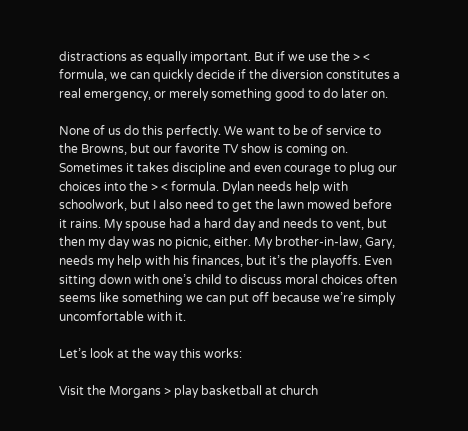distractions as equally important. But if we use the > < formula, we can quickly decide if the diversion constitutes a real emergency, or merely something good to do later on.

None of us do this perfectly. We want to be of service to the Browns, but our favorite TV show is coming on. Sometimes it takes discipline and even courage to plug our choices into the > < formula. Dylan needs help with schoolwork, but I also need to get the lawn mowed before it rains. My spouse had a hard day and needs to vent, but then my day was no picnic, either. My brother-in-law, Gary, needs my help with his finances, but it’s the playoffs. Even sitting down with one’s child to discuss moral choices often seems like something we can put off because we’re simply uncomfortable with it.

Let’s look at the way this works:

Visit the Morgans > play basketball at church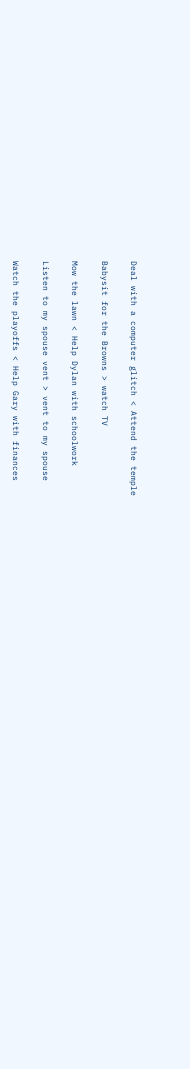Deal with a computer glitch < Attend the temple

Babysit for the Browns > watch TV

Mow the lawn < Help Dylan with schoolwork

Listen to my spouse vent > vent to my spouse

Watch the playoffs < Help Gary with finances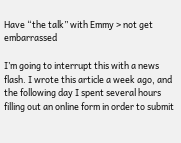Have “the talk” with Emmy > not get embarrassed

I’m going to interrupt this with a news flash. I wrote this article a week ago, and the following day I spent several hours filling out an online form in order to submit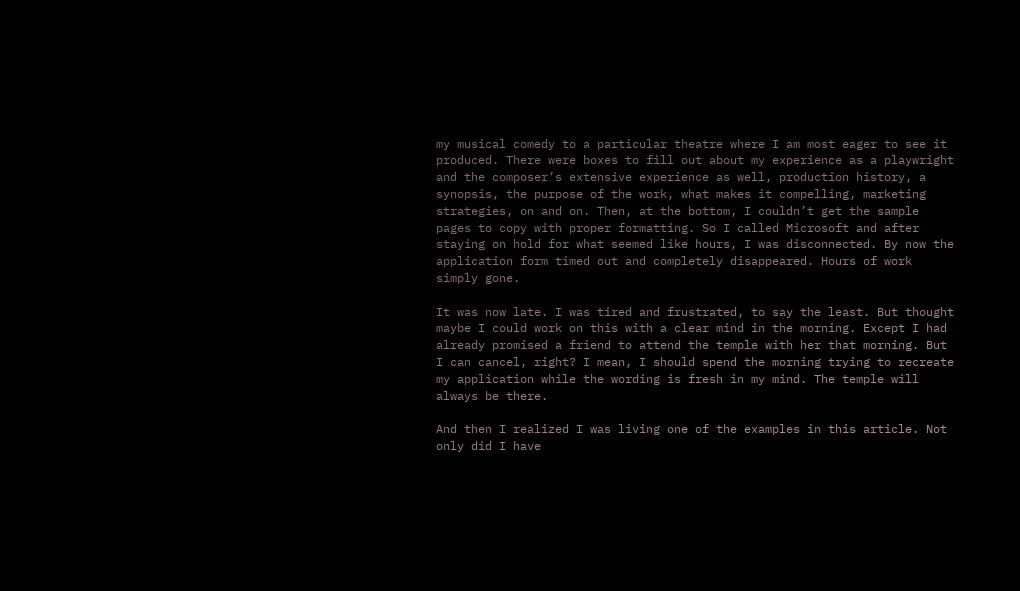my musical comedy to a particular theatre where I am most eager to see it produced. There were boxes to fill out about my experience as a playwright and the composer’s extensive experience as well, production history, a synopsis, the purpose of the work, what makes it compelling, marketing strategies, on and on. Then, at the bottom, I couldn’t get the sample pages to copy with proper formatting. So I called Microsoft and after staying on hold for what seemed like hours, I was disconnected. By now the application form timed out and completely disappeared. Hours of work simply gone.

It was now late. I was tired and frustrated, to say the least. But thought maybe I could work on this with a clear mind in the morning. Except I had already promised a friend to attend the temple with her that morning. But I can cancel, right? I mean, I should spend the morning trying to recreate my application while the wording is fresh in my mind. The temple will always be there.

And then I realized I was living one of the examples in this article. Not only did I have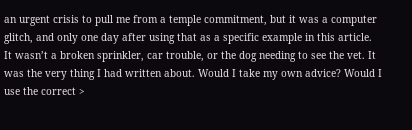an urgent crisis to pull me from a temple commitment, but it was a computer glitch, and only one day after using that as a specific example in this article. It wasn’t a broken sprinkler, car trouble, or the dog needing to see the vet. It was the very thing I had written about. Would I take my own advice? Would I use the correct >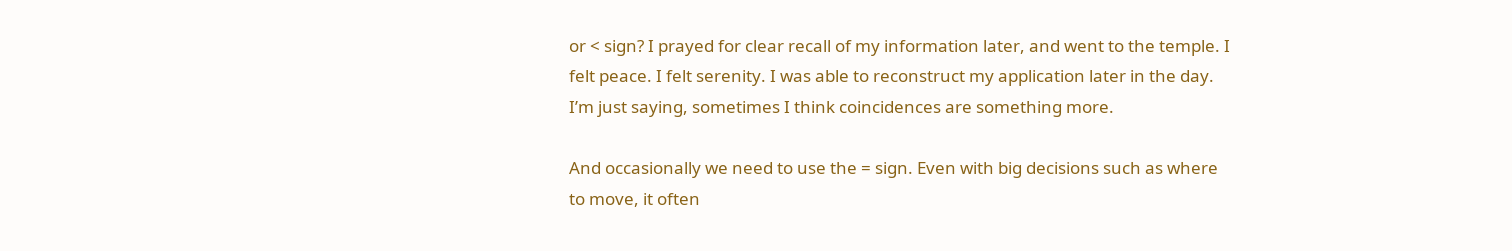or < sign? I prayed for clear recall of my information later, and went to the temple. I felt peace. I felt serenity. I was able to reconstruct my application later in the day. I’m just saying, sometimes I think coincidences are something more.

And occasionally we need to use the = sign. Even with big decisions such as where to move, it often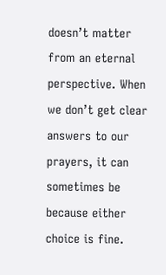doesn’t matter from an eternal perspective. When we don’t get clear answers to our prayers, it can sometimes be because either choice is fine.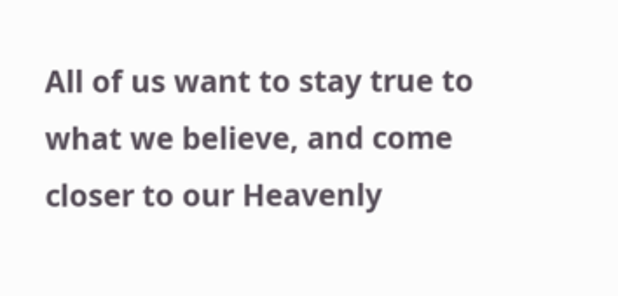All of us want to stay true to what we believe, and come closer to our Heavenly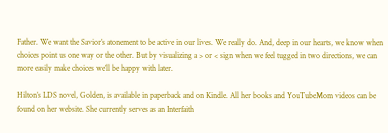Father. We want the Savior’s atonement to be active in our lives. We really do. And, deep in our hearts, we know when choices point us one way or the other. But by visualizing a > or < sign when we feel tugged in two directions, we can more easily make choices we’ll be happy with later.

Hilton’s LDS novel, Golden, is available in paperback and on Kindle. All her books and YouTubeMom videos can be found on her website. She currently serves as an Interfaith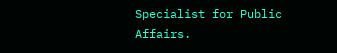Specialist for Public Affairs.